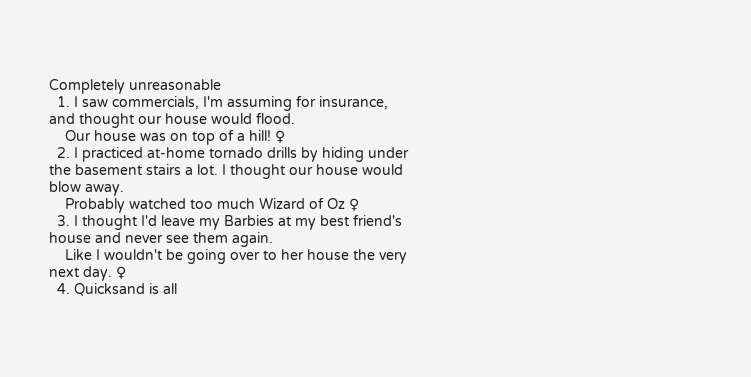Completely unreasonable
  1. I saw commercials, I'm assuming for insurance, and thought our house would flood.
    Our house was on top of a hill! ♀
  2. I practiced at-home tornado drills by hiding under the basement stairs a lot. I thought our house would blow away.
    Probably watched too much Wizard of Oz ♀
  3. I thought I'd leave my Barbies at my best friend's house and never see them again.
    Like I wouldn't be going over to her house the very next day. ♀
  4. Quicksand is all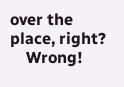over the place, right?
    Wrong!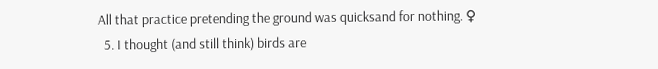All that practice pretending the ground was quicksand for nothing. ♀
  5. I thought (and still think) birds are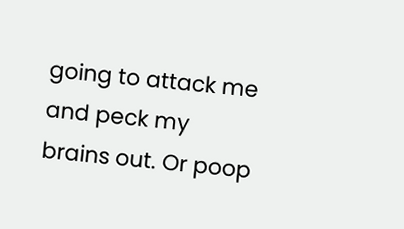going to attack me and peck my brains out. Or poop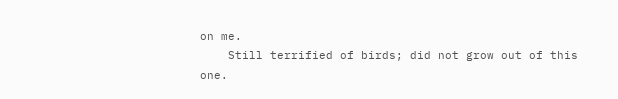on me.
    Still terrified of birds; did not grow out of this one.